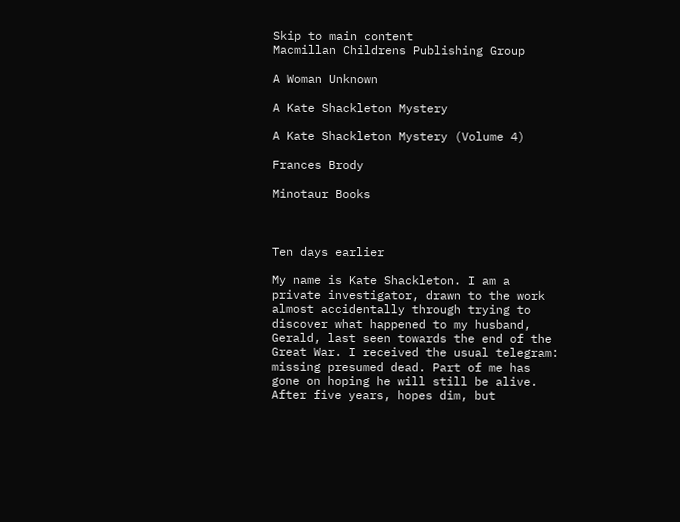Skip to main content
Macmillan Childrens Publishing Group

A Woman Unknown

A Kate Shackleton Mystery

A Kate Shackleton Mystery (Volume 4)

Frances Brody

Minotaur Books



Ten days earlier

My name is Kate Shackleton. I am a private investigator, drawn to the work almost accidentally through trying to discover what happened to my husband, Gerald, last seen towards the end of the Great War. I received the usual telegram: missing presumed dead. Part of me has gone on hoping he will still be alive. After five years, hopes dim, but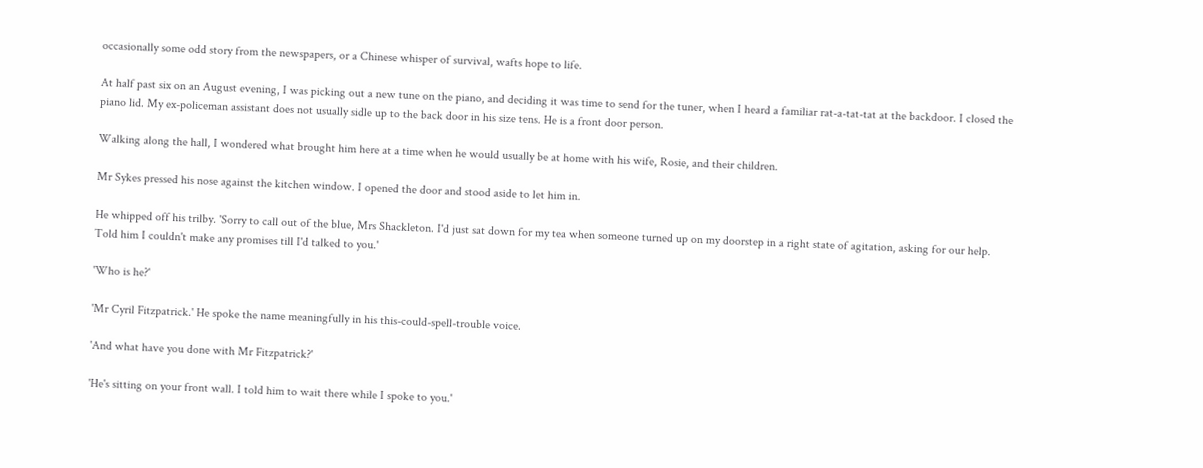occasionally some odd story from the newspapers, or a Chinese whisper of survival, wafts hope to life.

At half past six on an August evening, I was picking out a new tune on the piano, and deciding it was time to send for the tuner, when I heard a familiar rat-a-tat-tat at the backdoor. I closed the piano lid. My ex-policeman assistant does not usually sidle up to the back door in his size tens. He is a front door person.

Walking along the hall, I wondered what brought him here at a time when he would usually be at home with his wife, Rosie, and their children.

Mr Sykes pressed his nose against the kitchen window. I opened the door and stood aside to let him in.

He whipped off his trilby. 'Sorry to call out of the blue, Mrs Shackleton. I'd just sat down for my tea when someone turned up on my doorstep in a right state of agitation, asking for our help. Told him I couldn't make any promises till I'd talked to you.'

'Who is he?'

'Mr Cyril Fitzpatrick.' He spoke the name meaningfully in his this-could-spell-trouble voice.

'And what have you done with Mr Fitzpatrick?'

'He's sitting on your front wall. I told him to wait there while I spoke to you.'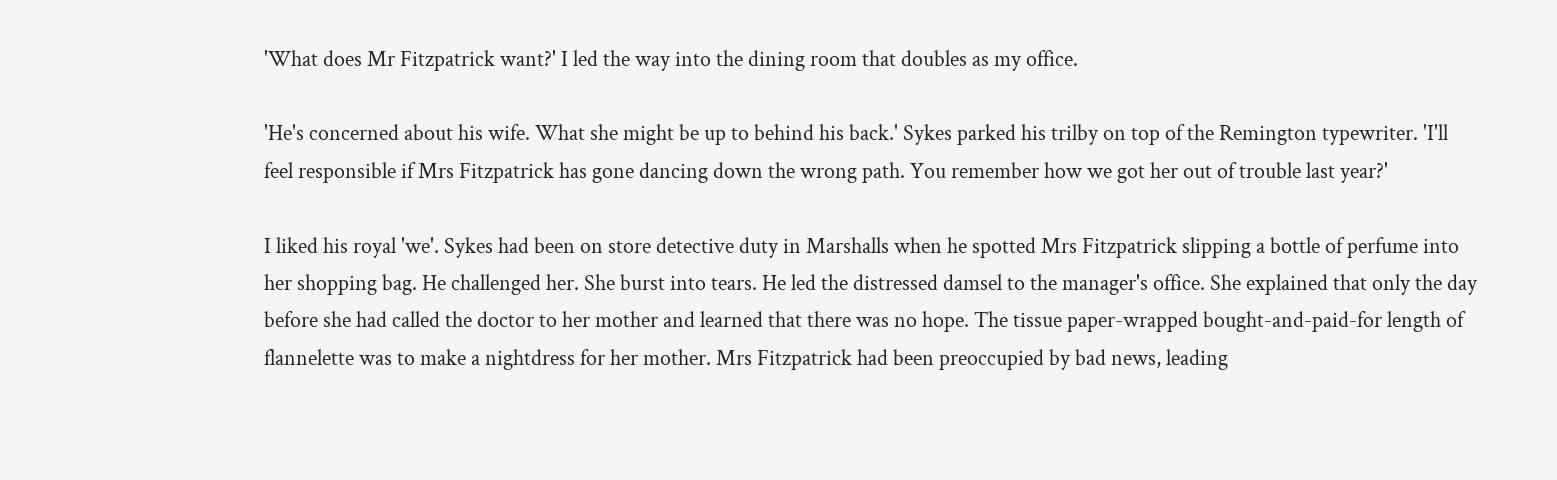'What does Mr Fitzpatrick want?' I led the way into the dining room that doubles as my office.

'He's concerned about his wife. What she might be up to behind his back.' Sykes parked his trilby on top of the Remington typewriter. 'I'll feel responsible if Mrs Fitzpatrick has gone dancing down the wrong path. You remember how we got her out of trouble last year?'

I liked his royal 'we'. Sykes had been on store detective duty in Marshalls when he spotted Mrs Fitzpatrick slipping a bottle of perfume into her shopping bag. He challenged her. She burst into tears. He led the distressed damsel to the manager's office. She explained that only the day before she had called the doctor to her mother and learned that there was no hope. The tissue paper-wrapped bought-and-paid-for length of flannelette was to make a nightdress for her mother. Mrs Fitzpatrick had been preoccupied by bad news, leading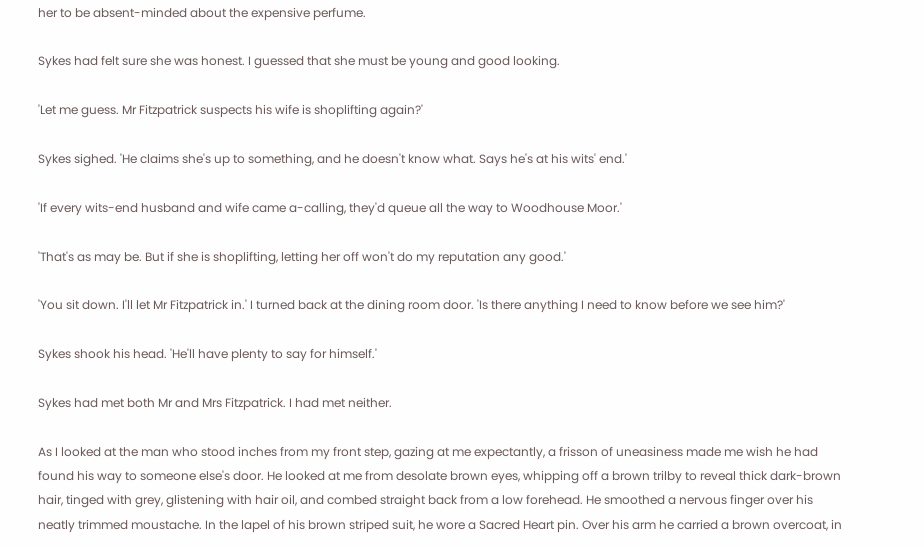her to be absent-minded about the expensive perfume.

Sykes had felt sure she was honest. I guessed that she must be young and good looking.

'Let me guess. Mr Fitzpatrick suspects his wife is shoplifting again?'

Sykes sighed. 'He claims she's up to something, and he doesn't know what. Says he's at his wits' end.'

'If every wits-end husband and wife came a-calling, they'd queue all the way to Woodhouse Moor.'

'That's as may be. But if she is shoplifting, letting her off won't do my reputation any good.'

'You sit down. I'll let Mr Fitzpatrick in.' I turned back at the dining room door. 'Is there anything I need to know before we see him?'

Sykes shook his head. 'He'll have plenty to say for himself.'

Sykes had met both Mr and Mrs Fitzpatrick. I had met neither.

As I looked at the man who stood inches from my front step, gazing at me expectantly, a frisson of uneasiness made me wish he had found his way to someone else's door. He looked at me from desolate brown eyes, whipping off a brown trilby to reveal thick dark-brown hair, tinged with grey, glistening with hair oil, and combed straight back from a low forehead. He smoothed a nervous finger over his neatly trimmed moustache. In the lapel of his brown striped suit, he wore a Sacred Heart pin. Over his arm he carried a brown overcoat, in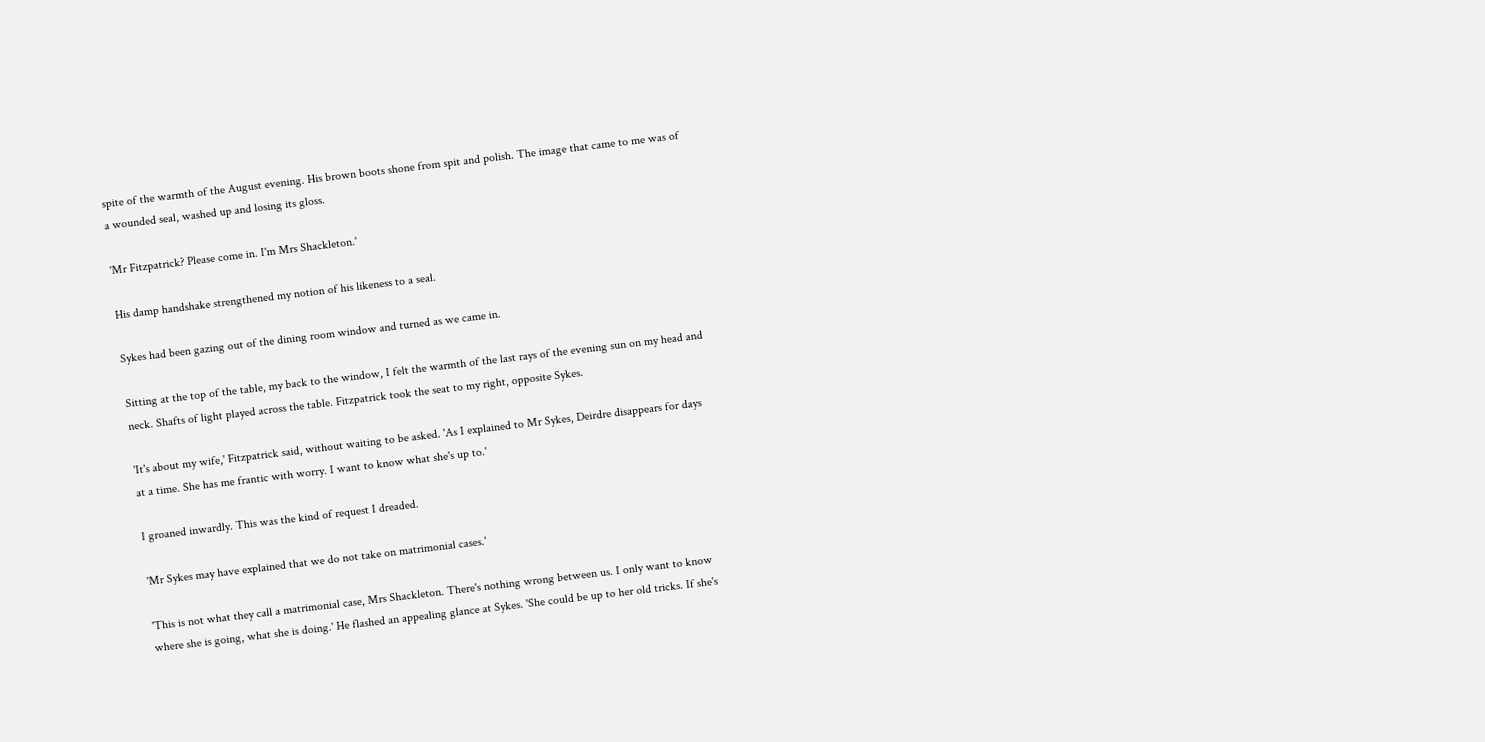spite of the warmth of the August evening. His brown boots shone from spit and polish. The image that came to me was of a wounded seal, washed up and losing its gloss.

'Mr Fitzpatrick? Please come in. I'm Mrs Shackleton.'

His damp handshake strengthened my notion of his likeness to a seal.

Sykes had been gazing out of the dining room window and turned as we came in.

Sitting at the top of the table, my back to the window, I felt the warmth of the last rays of the evening sun on my head and neck. Shafts of light played across the table. Fitzpatrick took the seat to my right, opposite Sykes.

'It's about my wife,' Fitzpatrick said, without waiting to be asked. 'As I explained to Mr Sykes, Deirdre disappears for days at a time. She has me frantic with worry. I want to know what she's up to.'

I groaned inwardly. This was the kind of request I dreaded.

'Mr Sykes may have explained that we do not take on matrimonial cases.'

'This is not what they call a matrimonial case, Mrs Shackleton. There's nothing wrong between us. I only want to know where she is going, what she is doing.' He flashed an appealing glance at Sykes. 'She could be up to her old tricks. If she's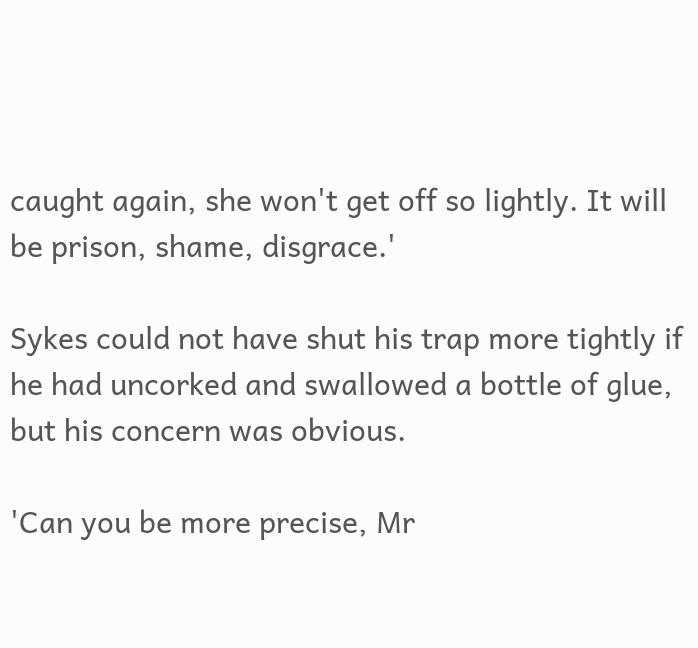caught again, she won't get off so lightly. It will be prison, shame, disgrace.'

Sykes could not have shut his trap more tightly if he had uncorked and swallowed a bottle of glue, but his concern was obvious.

'Can you be more precise, Mr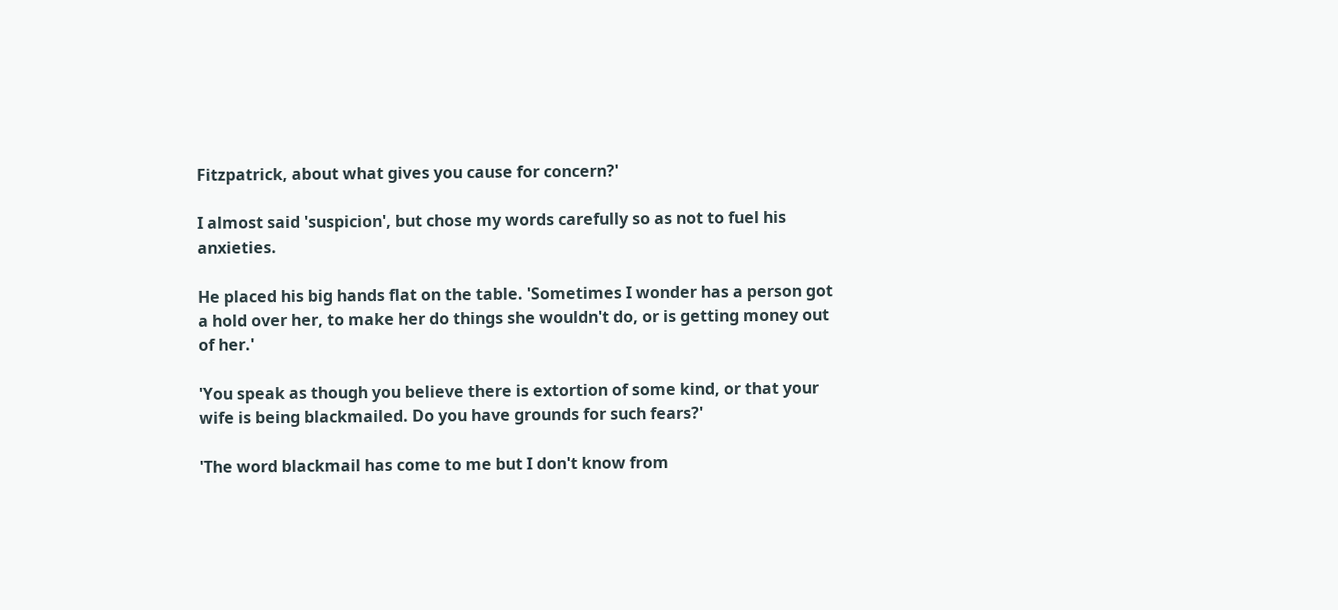Fitzpatrick, about what gives you cause for concern?'

I almost said 'suspicion', but chose my words carefully so as not to fuel his anxieties.

He placed his big hands flat on the table. 'Sometimes I wonder has a person got a hold over her, to make her do things she wouldn't do, or is getting money out of her.'

'You speak as though you believe there is extortion of some kind, or that your wife is being blackmailed. Do you have grounds for such fears?'

'The word blackmail has come to me but I don't know from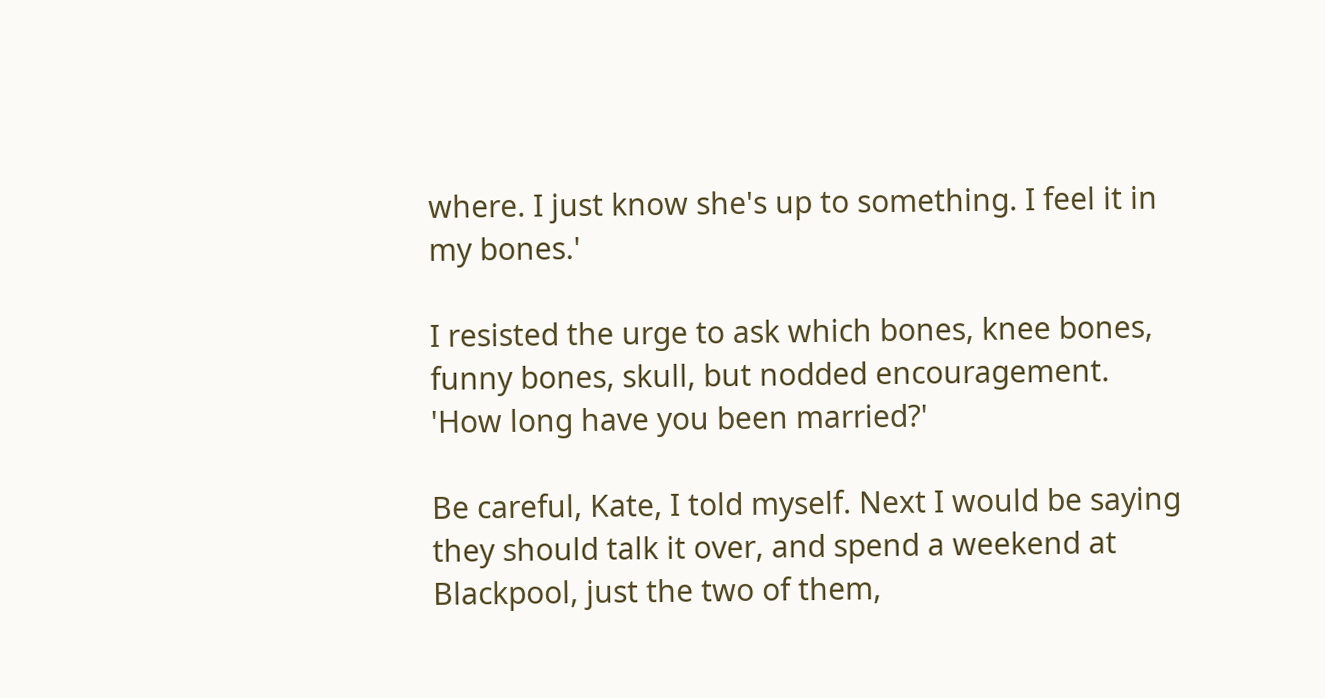where. I just know she's up to something. I feel it in my bones.'

I resisted the urge to ask which bones, knee bones, funny bones, skull, but nodded encouragement. 'How long have you been married?'

Be careful, Kate, I told myself. Next I would be saying they should talk it over, and spend a weekend at Blackpool, just the two of them,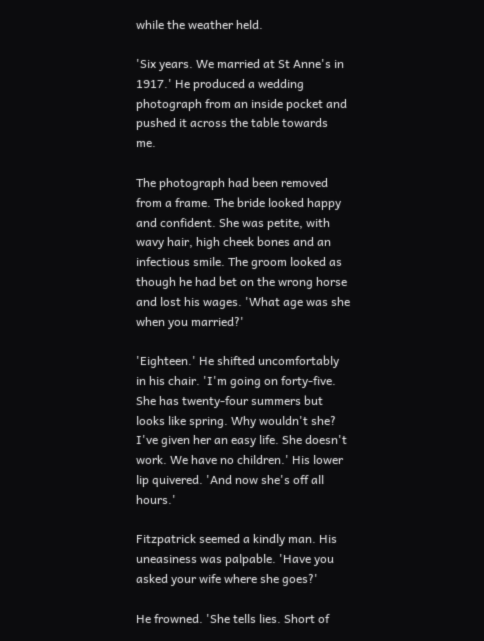while the weather held.

'Six years. We married at St Anne's in 1917.' He produced a wedding photograph from an inside pocket and pushed it across the table towards me.

The photograph had been removed from a frame. The bride looked happy and confident. She was petite, with wavy hair, high cheek bones and an infectious smile. The groom looked as though he had bet on the wrong horse and lost his wages. 'What age was she when you married?'

'Eighteen.' He shifted uncomfortably in his chair. 'I'm going on forty-five. She has twenty-four summers but looks like spring. Why wouldn't she? I've given her an easy life. She doesn't work. We have no children.' His lower lip quivered. 'And now she's off all hours.'

Fitzpatrick seemed a kindly man. His uneasiness was palpable. 'Have you asked your wife where she goes?'

He frowned. 'She tells lies. Short of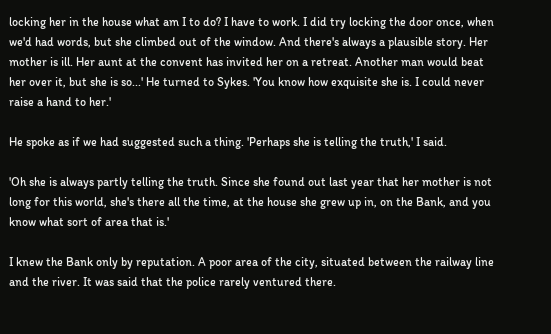locking her in the house what am I to do? I have to work. I did try locking the door once, when we'd had words, but she climbed out of the window. And there's always a plausible story. Her mother is ill. Her aunt at the convent has invited her on a retreat. Another man would beat her over it, but she is so...' He turned to Sykes. 'You know how exquisite she is. I could never raise a hand to her.'

He spoke as if we had suggested such a thing. 'Perhaps she is telling the truth,' I said.

'Oh she is always partly telling the truth. Since she found out last year that her mother is not long for this world, she's there all the time, at the house she grew up in, on the Bank, and you know what sort of area that is.'

I knew the Bank only by reputation. A poor area of the city, situated between the railway line and the river. It was said that the police rarely ventured there.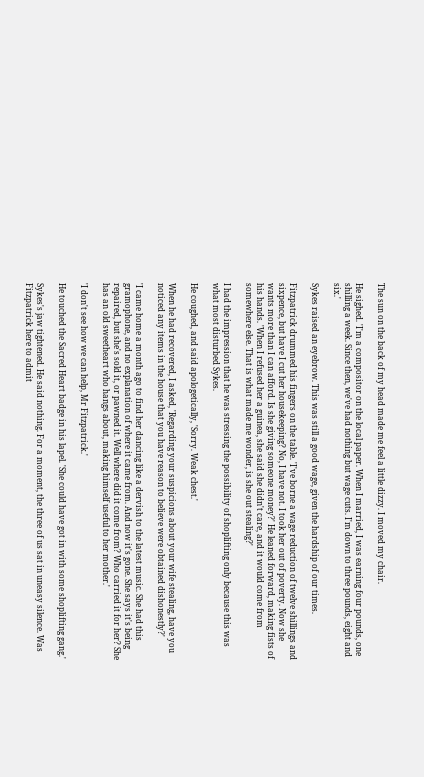The sun on the back of my head made me feel a little dizzy. I moved my chair.

He sighed. 'I'm a compositor on the local paper. When I married, I was earning four pounds, one shilling a week. Since then, we've had nothing but wage cuts. I'm down to three pounds, eight and six.'

Sykes raised an eyebrow. This was still a good wage, given the hardship of our times.

Fitzpatrick drummed his fingers on the table. 'I've borne a wage reduction of twelve shillings and sixpence, but have I cut her housekeeping? No, I have not. I took her out of poverty. Now she wants more than I can afford. Is she giving someone money?' He leaned forward, making fists of his hands. 'When I refused her a guinea, she said she didn't care, and it would come from somewhere else. That is what made me wonder, is she out stealing?'

I had the impression that he was stressing the possibility of shoplifting only because this was what most disturbed Sykes.

He coughed, and said apologetically, 'Sorry. Weak chest.'

When he had recovered, I asked, 'Regarding your suspicions about your wife stealing, have you noticed any items in the house that you have reason to believe were obtained dishonestly?'

'I came home a month ago to find her dancing like a dervish to the latest music. She had this gramophone, and no explanation of where it came from. And now it's gone. She says it's being repaired, but she's sold it, or pawned it. Well where did it come from? Who carried it for her? She has an old sweetheart who hangs about, making himself useful to her mother.'

'I don't see how we can help, Mr Fitzpatrick.'

He touched the Sacred Heart badge in his lapel. 'She could have got in with some shoplifting gang.'

Sykes's jaw tightened. He said nothing. For a moment, the three of us sat in uneasy silence. Was Fitzpatrick here to admit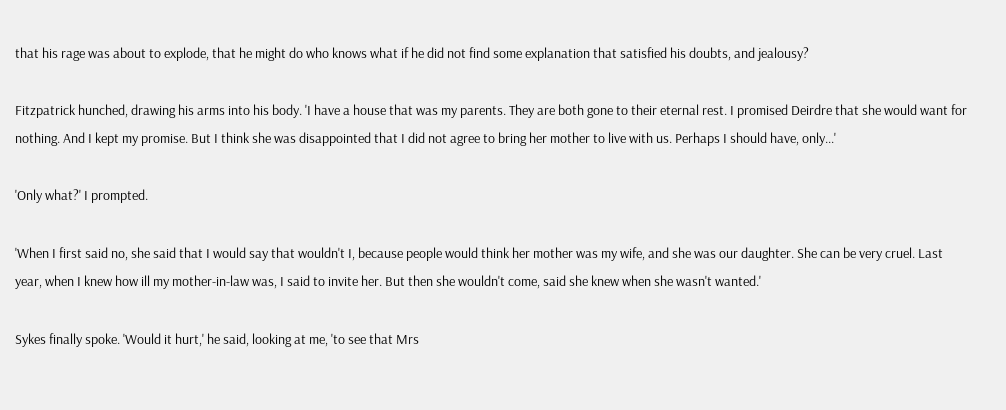that his rage was about to explode, that he might do who knows what if he did not find some explanation that satisfied his doubts, and jealousy?

Fitzpatrick hunched, drawing his arms into his body. 'I have a house that was my parents. They are both gone to their eternal rest. I promised Deirdre that she would want for nothing. And I kept my promise. But I think she was disappointed that I did not agree to bring her mother to live with us. Perhaps I should have, only...'

'Only what?' I prompted.

'When I first said no, she said that I would say that wouldn't I, because people would think her mother was my wife, and she was our daughter. She can be very cruel. Last year, when I knew how ill my mother-in-law was, I said to invite her. But then she wouldn't come, said she knew when she wasn't wanted.'

Sykes finally spoke. 'Would it hurt,' he said, looking at me, 'to see that Mrs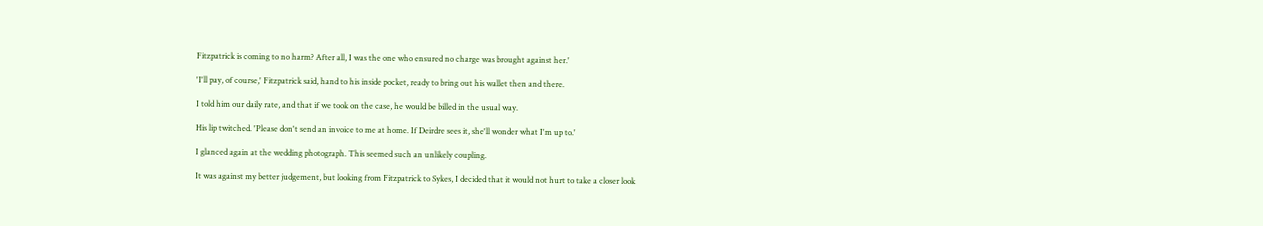Fitzpatrick is coming to no harm? After all, I was the one who ensured no charge was brought against her.'

'I'll pay, of course,' Fitzpatrick said, hand to his inside pocket, ready to bring out his wallet then and there.

I told him our daily rate, and that if we took on the case, he would be billed in the usual way.

His lip twitched. 'Please don't send an invoice to me at home. If Deirdre sees it, she'll wonder what I'm up to.'

I glanced again at the wedding photograph. This seemed such an unlikely coupling.

It was against my better judgement, but looking from Fitzpatrick to Sykes, I decided that it would not hurt to take a closer look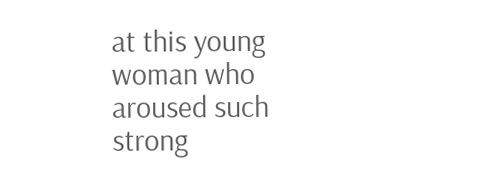at this young woman who aroused such strong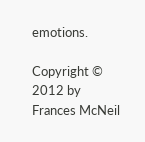emotions.

Copyright © 2012 by Frances McNeil